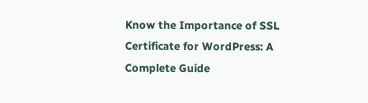Know the Importance of SSL Certificate for WordPress: A Complete Guide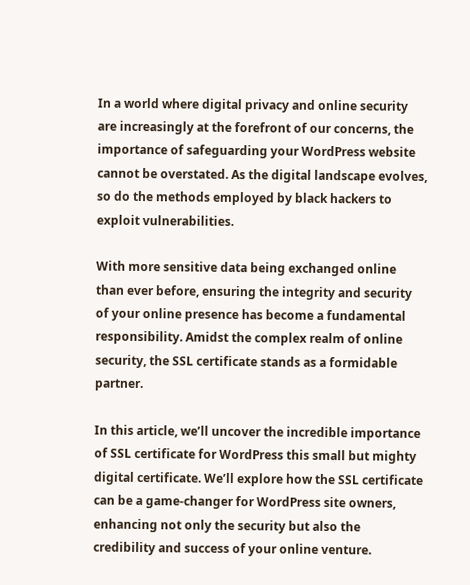In a world where digital privacy and online security are increasingly at the forefront of our concerns, the importance of safeguarding your WordPress website cannot be overstated. As the digital landscape evolves, so do the methods employed by black hackers to exploit vulnerabilities.

With more sensitive data being exchanged online than ever before, ensuring the integrity and security of your online presence has become a fundamental responsibility. Amidst the complex realm of online security, the SSL certificate stands as a formidable partner.

In this article, we’ll uncover the incredible importance of SSL certificate for WordPress this small but mighty digital certificate. We’ll explore how the SSL certificate can be a game-changer for WordPress site owners, enhancing not only the security but also the credibility and success of your online venture.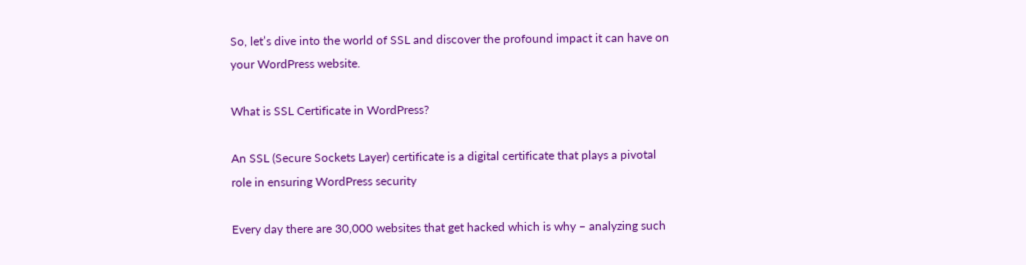So, let’s dive into the world of SSL and discover the profound impact it can have on your WordPress website.

What is SSL Certificate in WordPress?

An SSL (Secure Sockets Layer) certificate is a digital certificate that plays a pivotal role in ensuring WordPress security

Every day there are 30,000 websites that get hacked which is why – analyzing such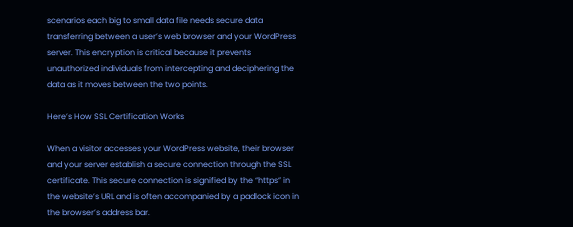scenarios each big to small data file needs secure data transferring between a user’s web browser and your WordPress server. This encryption is critical because it prevents unauthorized individuals from intercepting and deciphering the data as it moves between the two points.

Here’s How SSL Certification Works

When a visitor accesses your WordPress website, their browser and your server establish a secure connection through the SSL certificate. This secure connection is signified by the “https” in the website’s URL and is often accompanied by a padlock icon in the browser’s address bar.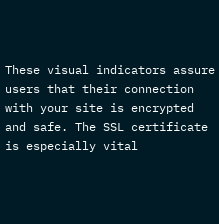These visual indicators assure users that their connection with your site is encrypted and safe. The SSL certificate is especially vital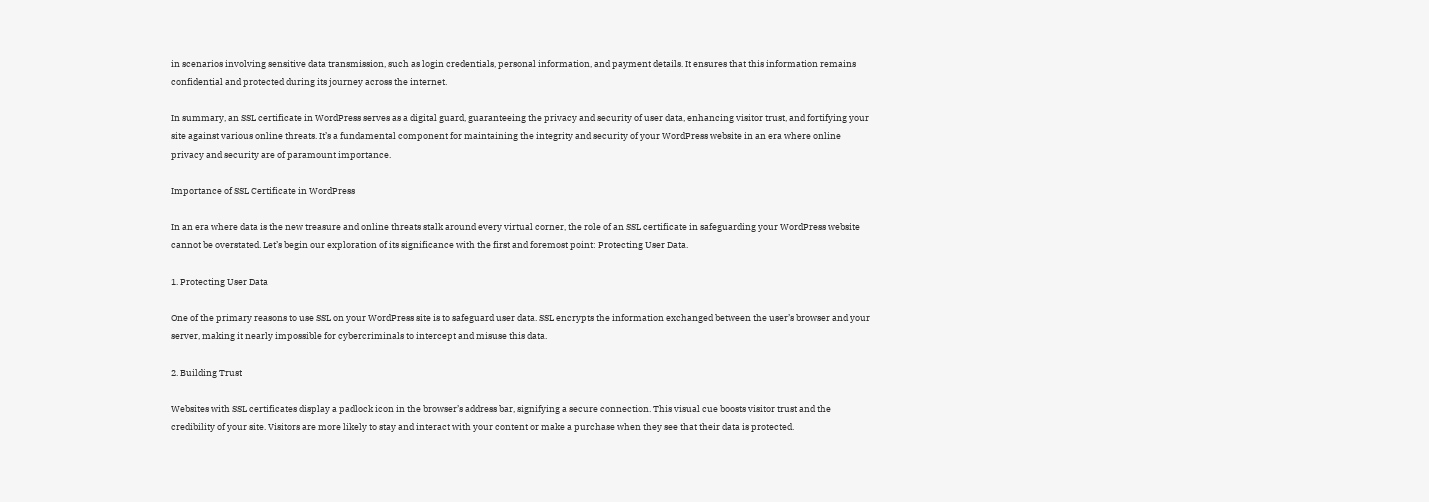in scenarios involving sensitive data transmission, such as login credentials, personal information, and payment details. It ensures that this information remains confidential and protected during its journey across the internet.

In summary, an SSL certificate in WordPress serves as a digital guard, guaranteeing the privacy and security of user data, enhancing visitor trust, and fortifying your site against various online threats. It’s a fundamental component for maintaining the integrity and security of your WordPress website in an era where online privacy and security are of paramount importance.

Importance of SSL Certificate in WordPress

In an era where data is the new treasure and online threats stalk around every virtual corner, the role of an SSL certificate in safeguarding your WordPress website cannot be overstated. Let’s begin our exploration of its significance with the first and foremost point: Protecting User Data.

1. Protecting User Data

One of the primary reasons to use SSL on your WordPress site is to safeguard user data. SSL encrypts the information exchanged between the user’s browser and your server, making it nearly impossible for cybercriminals to intercept and misuse this data.

2. Building Trust

Websites with SSL certificates display a padlock icon in the browser’s address bar, signifying a secure connection. This visual cue boosts visitor trust and the credibility of your site. Visitors are more likely to stay and interact with your content or make a purchase when they see that their data is protected.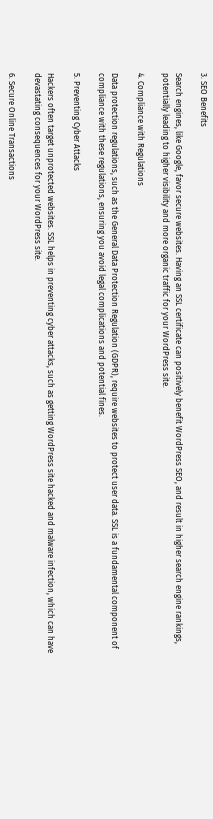3. SEO Benefits

Search engines, like Google, favor secure websites. Having an SSL certificate can positively benefit WordPress SEO, and result in higher search engine rankings, potentially leading to higher visibility and more organic traffic for your WordPress site.

4. Compliance with Regulations

Data protection regulations, such as the General Data Protection Regulation (GDPR), require websites to protect user data. SSL is a fundamental component of compliance with these regulations, ensuring you avoid legal complications and potential fines.

5. Preventing Cyber Attacks

Hackers often target unprotected websites. SSL helps in preventing cyber attacks, such as getting WordPress site hacked and malware infection, which can have devastating consequences for your WordPress site.

6. Secure Online Transactions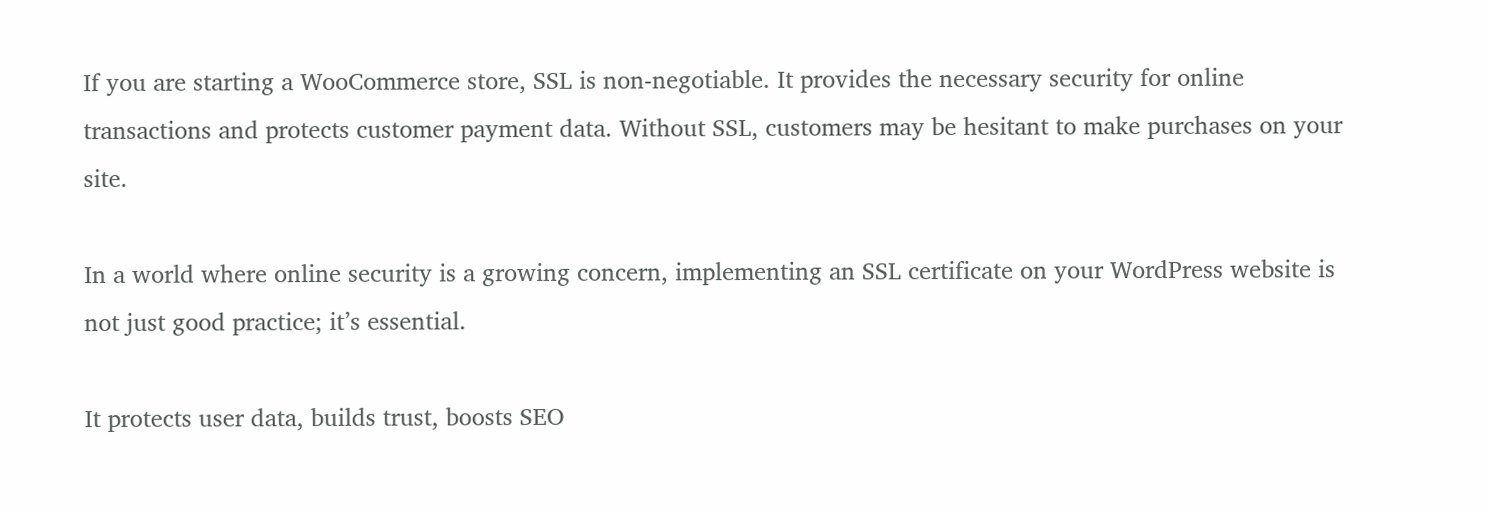If you are starting a WooCommerce store, SSL is non-negotiable. It provides the necessary security for online transactions and protects customer payment data. Without SSL, customers may be hesitant to make purchases on your site.

In a world where online security is a growing concern, implementing an SSL certificate on your WordPress website is not just good practice; it’s essential.

It protects user data, builds trust, boosts SEO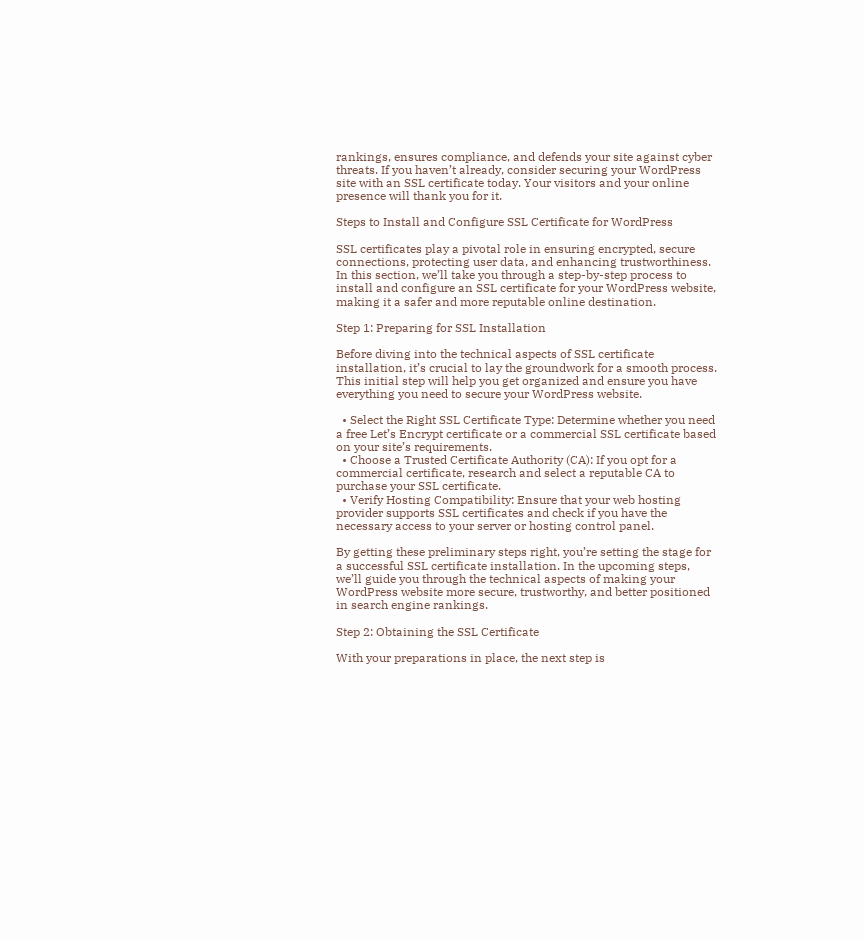rankings, ensures compliance, and defends your site against cyber threats. If you haven’t already, consider securing your WordPress site with an SSL certificate today. Your visitors and your online presence will thank you for it.

Steps to Install and Configure SSL Certificate for WordPress

SSL certificates play a pivotal role in ensuring encrypted, secure connections, protecting user data, and enhancing trustworthiness. In this section, we’ll take you through a step-by-step process to install and configure an SSL certificate for your WordPress website, making it a safer and more reputable online destination.

Step 1: Preparing for SSL Installation

Before diving into the technical aspects of SSL certificate installation, it’s crucial to lay the groundwork for a smooth process. This initial step will help you get organized and ensure you have everything you need to secure your WordPress website.

  • Select the Right SSL Certificate Type: Determine whether you need a free Let’s Encrypt certificate or a commercial SSL certificate based on your site’s requirements.
  • Choose a Trusted Certificate Authority (CA): If you opt for a commercial certificate, research and select a reputable CA to purchase your SSL certificate.
  • Verify Hosting Compatibility: Ensure that your web hosting provider supports SSL certificates and check if you have the necessary access to your server or hosting control panel.

By getting these preliminary steps right, you’re setting the stage for a successful SSL certificate installation. In the upcoming steps, we’ll guide you through the technical aspects of making your WordPress website more secure, trustworthy, and better positioned in search engine rankings.

Step 2: Obtaining the SSL Certificate

With your preparations in place, the next step is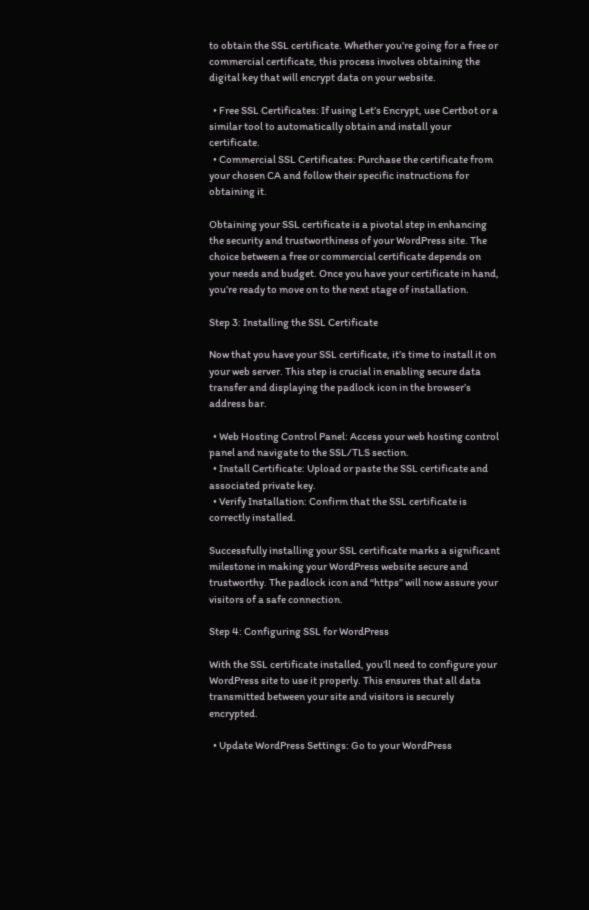to obtain the SSL certificate. Whether you’re going for a free or commercial certificate, this process involves obtaining the digital key that will encrypt data on your website.

  • Free SSL Certificates: If using Let’s Encrypt, use Certbot or a similar tool to automatically obtain and install your certificate.
  • Commercial SSL Certificates: Purchase the certificate from your chosen CA and follow their specific instructions for obtaining it.

Obtaining your SSL certificate is a pivotal step in enhancing the security and trustworthiness of your WordPress site. The choice between a free or commercial certificate depends on your needs and budget. Once you have your certificate in hand, you’re ready to move on to the next stage of installation.

Step 3: Installing the SSL Certificate

Now that you have your SSL certificate, it’s time to install it on your web server. This step is crucial in enabling secure data transfer and displaying the padlock icon in the browser’s address bar.

  • Web Hosting Control Panel: Access your web hosting control panel and navigate to the SSL/TLS section.
  • Install Certificate: Upload or paste the SSL certificate and associated private key.
  • Verify Installation: Confirm that the SSL certificate is correctly installed.

Successfully installing your SSL certificate marks a significant milestone in making your WordPress website secure and trustworthy. The padlock icon and “https” will now assure your visitors of a safe connection.

Step 4: Configuring SSL for WordPress

With the SSL certificate installed, you’ll need to configure your WordPress site to use it properly. This ensures that all data transmitted between your site and visitors is securely encrypted.

  • Update WordPress Settings: Go to your WordPress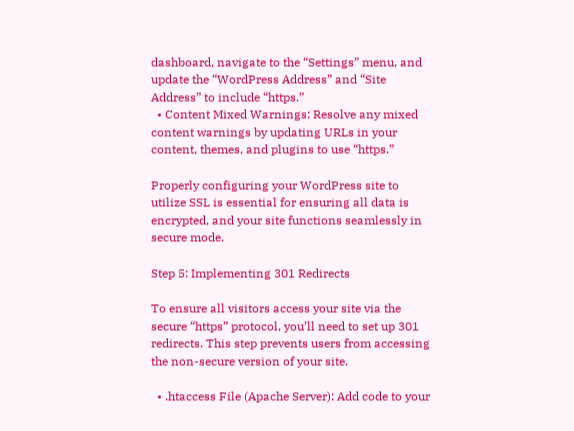dashboard, navigate to the “Settings” menu, and update the “WordPress Address” and “Site Address” to include “https.”
  • Content Mixed Warnings: Resolve any mixed content warnings by updating URLs in your content, themes, and plugins to use “https.”

Properly configuring your WordPress site to utilize SSL is essential for ensuring all data is encrypted, and your site functions seamlessly in secure mode.

Step 5: Implementing 301 Redirects

To ensure all visitors access your site via the secure “https” protocol, you’ll need to set up 301 redirects. This step prevents users from accessing the non-secure version of your site.

  • .htaccess File (Apache Server): Add code to your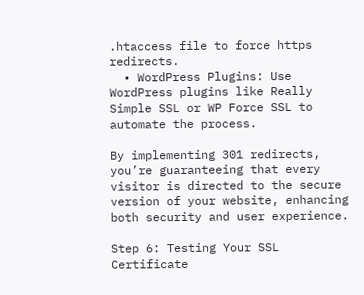.htaccess file to force https redirects.
  • WordPress Plugins: Use WordPress plugins like Really Simple SSL or WP Force SSL to automate the process.

By implementing 301 redirects, you’re guaranteeing that every visitor is directed to the secure version of your website, enhancing both security and user experience.

Step 6: Testing Your SSL Certificate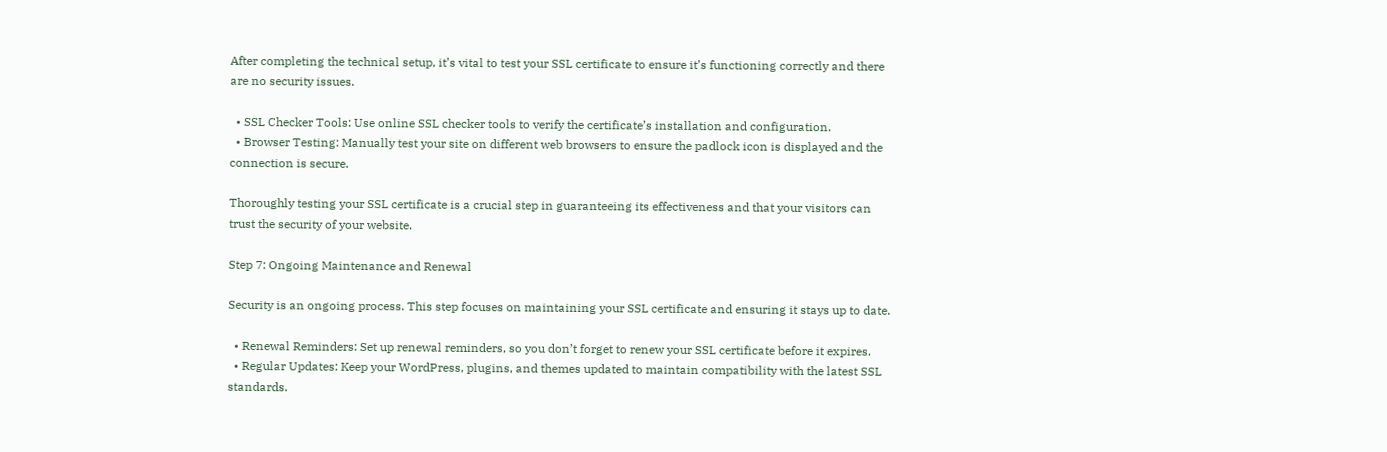After completing the technical setup, it’s vital to test your SSL certificate to ensure it’s functioning correctly and there are no security issues.

  • SSL Checker Tools: Use online SSL checker tools to verify the certificate’s installation and configuration.
  • Browser Testing: Manually test your site on different web browsers to ensure the padlock icon is displayed and the connection is secure.

Thoroughly testing your SSL certificate is a crucial step in guaranteeing its effectiveness and that your visitors can trust the security of your website.

Step 7: Ongoing Maintenance and Renewal

Security is an ongoing process. This step focuses on maintaining your SSL certificate and ensuring it stays up to date.

  • Renewal Reminders: Set up renewal reminders, so you don’t forget to renew your SSL certificate before it expires.
  • Regular Updates: Keep your WordPress, plugins, and themes updated to maintain compatibility with the latest SSL standards.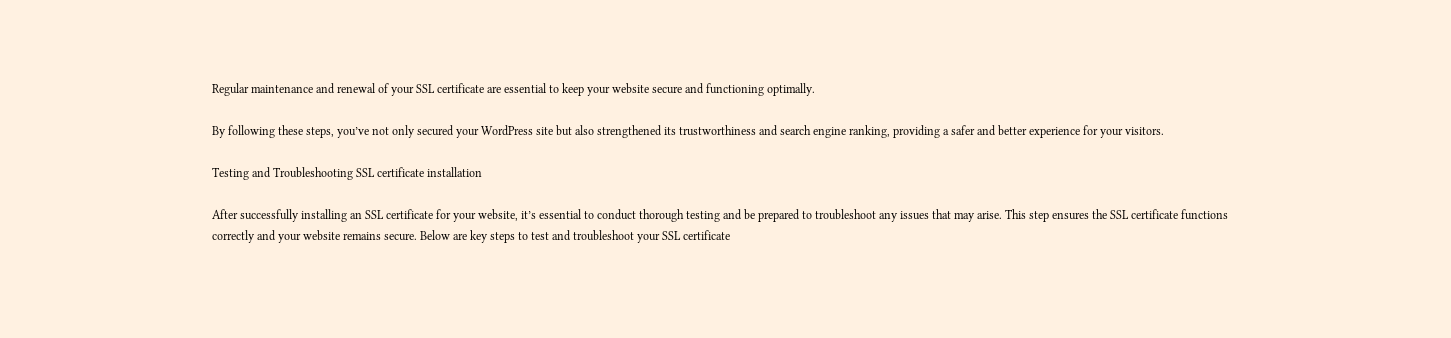Regular maintenance and renewal of your SSL certificate are essential to keep your website secure and functioning optimally.

By following these steps, you’ve not only secured your WordPress site but also strengthened its trustworthiness and search engine ranking, providing a safer and better experience for your visitors.

Testing and Troubleshooting SSL certificate installation

After successfully installing an SSL certificate for your website, it’s essential to conduct thorough testing and be prepared to troubleshoot any issues that may arise. This step ensures the SSL certificate functions correctly and your website remains secure. Below are key steps to test and troubleshoot your SSL certificate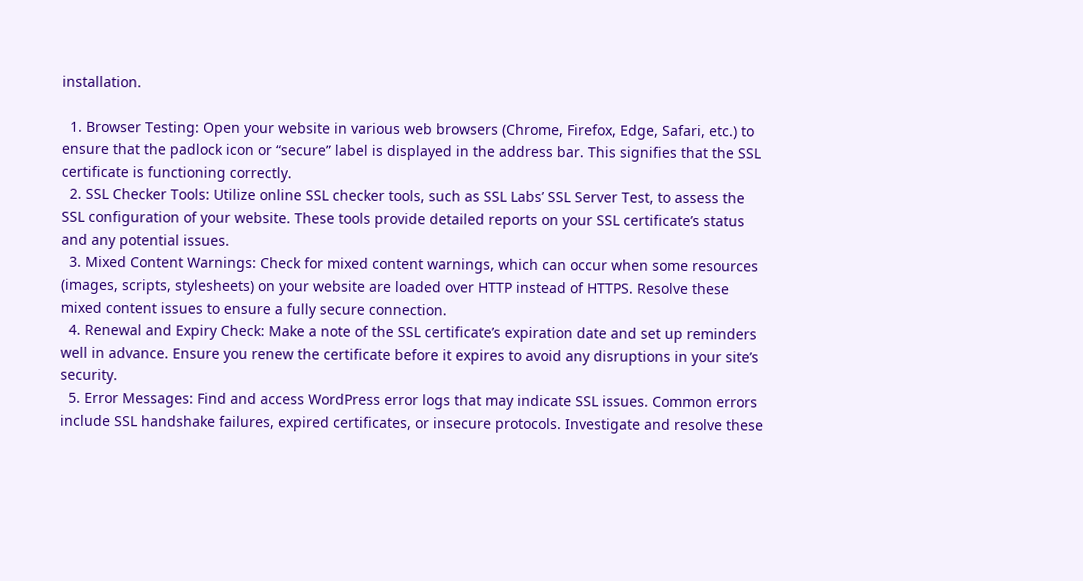installation.

  1. Browser Testing: Open your website in various web browsers (Chrome, Firefox, Edge, Safari, etc.) to ensure that the padlock icon or “secure” label is displayed in the address bar. This signifies that the SSL certificate is functioning correctly.
  2. SSL Checker Tools: Utilize online SSL checker tools, such as SSL Labs’ SSL Server Test, to assess the SSL configuration of your website. These tools provide detailed reports on your SSL certificate’s status and any potential issues.
  3. Mixed Content Warnings: Check for mixed content warnings, which can occur when some resources (images, scripts, stylesheets) on your website are loaded over HTTP instead of HTTPS. Resolve these mixed content issues to ensure a fully secure connection.
  4. Renewal and Expiry Check: Make a note of the SSL certificate’s expiration date and set up reminders well in advance. Ensure you renew the certificate before it expires to avoid any disruptions in your site’s security.
  5. Error Messages: Find and access WordPress error logs that may indicate SSL issues. Common errors include SSL handshake failures, expired certificates, or insecure protocols. Investigate and resolve these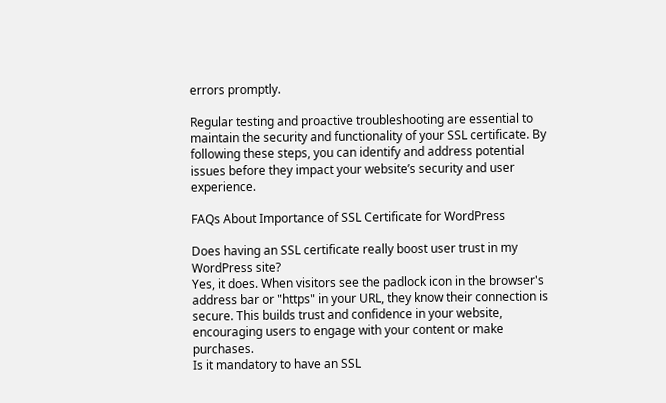errors promptly.

Regular testing and proactive troubleshooting are essential to maintain the security and functionality of your SSL certificate. By following these steps, you can identify and address potential issues before they impact your website’s security and user experience.

FAQs About Importance of SSL Certificate for WordPress

Does having an SSL certificate really boost user trust in my WordPress site?
Yes, it does. When visitors see the padlock icon in the browser's address bar or "https" in your URL, they know their connection is secure. This builds trust and confidence in your website, encouraging users to engage with your content or make purchases.
Is it mandatory to have an SSL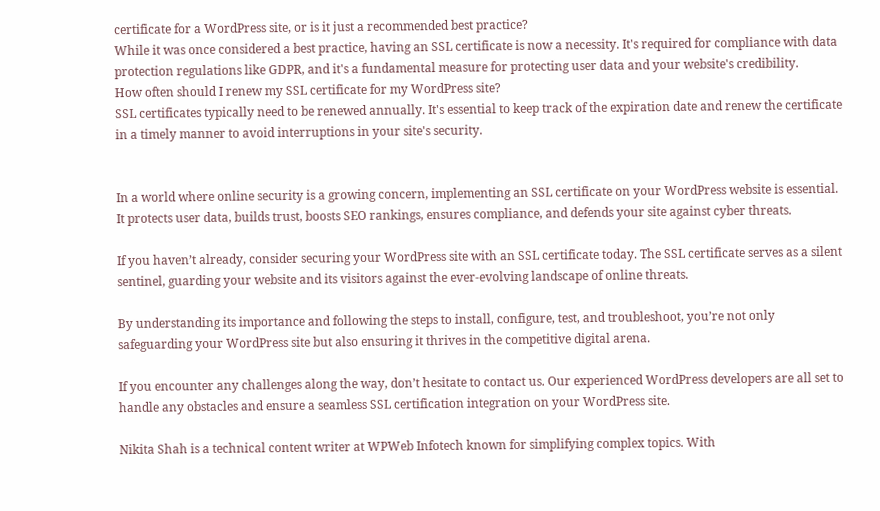certificate for a WordPress site, or is it just a recommended best practice?
While it was once considered a best practice, having an SSL certificate is now a necessity. It's required for compliance with data protection regulations like GDPR, and it's a fundamental measure for protecting user data and your website's credibility.
How often should I renew my SSL certificate for my WordPress site?
SSL certificates typically need to be renewed annually. It's essential to keep track of the expiration date and renew the certificate in a timely manner to avoid interruptions in your site's security.


In a world where online security is a growing concern, implementing an SSL certificate on your WordPress website is essential. It protects user data, builds trust, boosts SEO rankings, ensures compliance, and defends your site against cyber threats.

If you haven’t already, consider securing your WordPress site with an SSL certificate today. The SSL certificate serves as a silent sentinel, guarding your website and its visitors against the ever-evolving landscape of online threats.

By understanding its importance and following the steps to install, configure, test, and troubleshoot, you’re not only safeguarding your WordPress site but also ensuring it thrives in the competitive digital arena.

If you encounter any challenges along the way, don’t hesitate to contact us. Our experienced WordPress developers are all set to handle any obstacles and ensure a seamless SSL certification integration on your WordPress site.

Nikita Shah is a technical content writer at WPWeb Infotech known for simplifying complex topics. With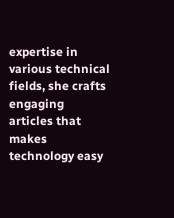expertise in various technical fields, she crafts engaging articles that makes technology easy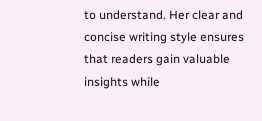to understand. Her clear and concise writing style ensures that readers gain valuable insights while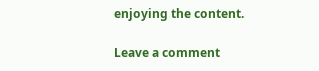enjoying the content.

Leave a comment